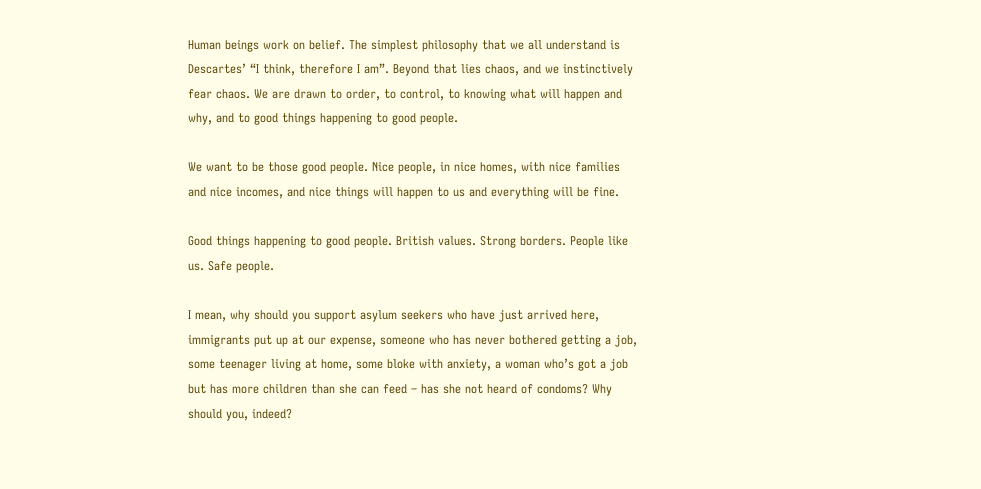Human beings work on belief. The simplest philosophy that we all understand is Descartes’ “I think, therefore I am”. Beyond that lies chaos, and we instinctively fear chaos. We are drawn to order, to control, to knowing what will happen and why, and to good things happening to good people.

We want to be those good people. Nice people, in nice homes, with nice families and nice incomes, and nice things will happen to us and everything will be fine.

Good things happening to good people. British values. Strong borders. People like us. Safe people.

I mean, why should you support asylum seekers who have just arrived here, immigrants put up at our expense, someone who has never bothered getting a job, some teenager living at home, some bloke with anxiety, a woman who’s got a job but has more children than she can feed – has she not heard of condoms? Why should you, indeed?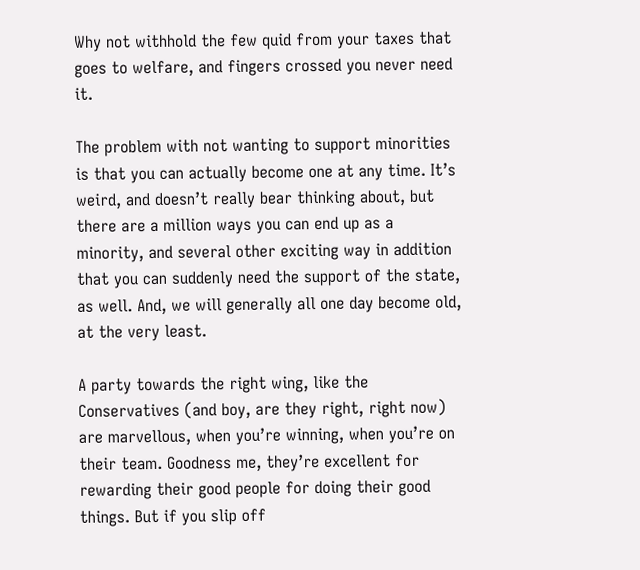Why not withhold the few quid from your taxes that goes to welfare, and fingers crossed you never need it.

The problem with not wanting to support minorities is that you can actually become one at any time. It’s weird, and doesn’t really bear thinking about, but there are a million ways you can end up as a minority, and several other exciting way in addition that you can suddenly need the support of the state, as well. And, we will generally all one day become old, at the very least.

A party towards the right wing, like the Conservatives (and boy, are they right, right now) are marvellous, when you’re winning, when you’re on their team. Goodness me, they’re excellent for rewarding their good people for doing their good things. But if you slip off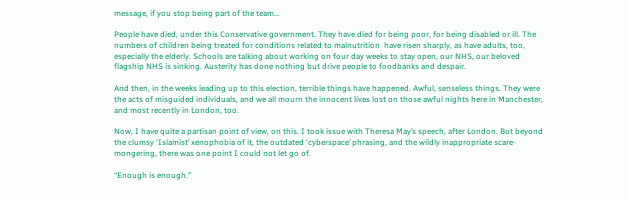message, if you stop being part of the team…

People have died, under this Conservative government. They have died for being poor, for being disabled or ill. The numbers of children being treated for conditions related to malnutrition  have risen sharply, as have adults, too, especially the elderly. Schools are talking about working on four day weeks to stay open, our NHS, our beloved flagship NHS is sinking. Austerity has done nothing but drive people to foodbanks and despair.

And then, in the weeks leading up to this election, terrible things have happened. Awful, senseless things. They were the acts of misguided individuals, and we all mourn the innocent lives lost on those awful nights here in Manchester, and most recently in London, too.

Now, I have quite a partisan point of view, on this. I took issue with Theresa May’s speech, after London. But beyond the clumsy ‘Islamist’ xenophobia of it, the outdated ‘cyberspace’ phrasing, and the wildly inappropriate scare-mongering, there was one point I could not let go of.

“Enough is enough.”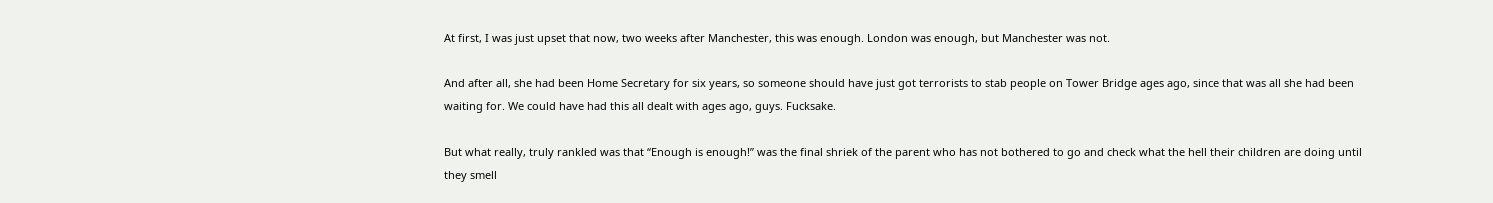At first, I was just upset that now, two weeks after Manchester, this was enough. London was enough, but Manchester was not.

And after all, she had been Home Secretary for six years, so someone should have just got terrorists to stab people on Tower Bridge ages ago, since that was all she had been waiting for. We could have had this all dealt with ages ago, guys. Fucksake.

But what really, truly rankled was that “Enough is enough!” was the final shriek of the parent who has not bothered to go and check what the hell their children are doing until they smell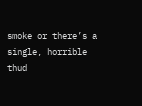smoke or there’s a single, horrible thud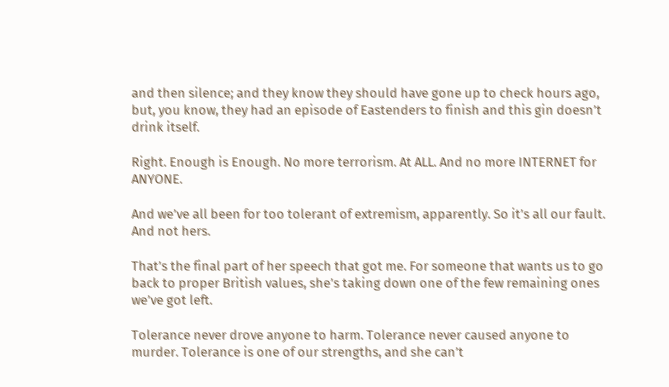and then silence; and they know they should have gone up to check hours ago, but, you know, they had an episode of Eastenders to finish and this gin doesn’t drink itself.

Right. Enough is Enough. No more terrorism. At ALL. And no more INTERNET for ANYONE.

And we’ve all been for too tolerant of extremism, apparently. So it’s all our fault. And not hers.

That’s the final part of her speech that got me. For someone that wants us to go back to proper British values, she’s taking down one of the few remaining ones we’ve got left.

Tolerance never drove anyone to harm. Tolerance never caused anyone to murder. Tolerance is one of our strengths, and she can’t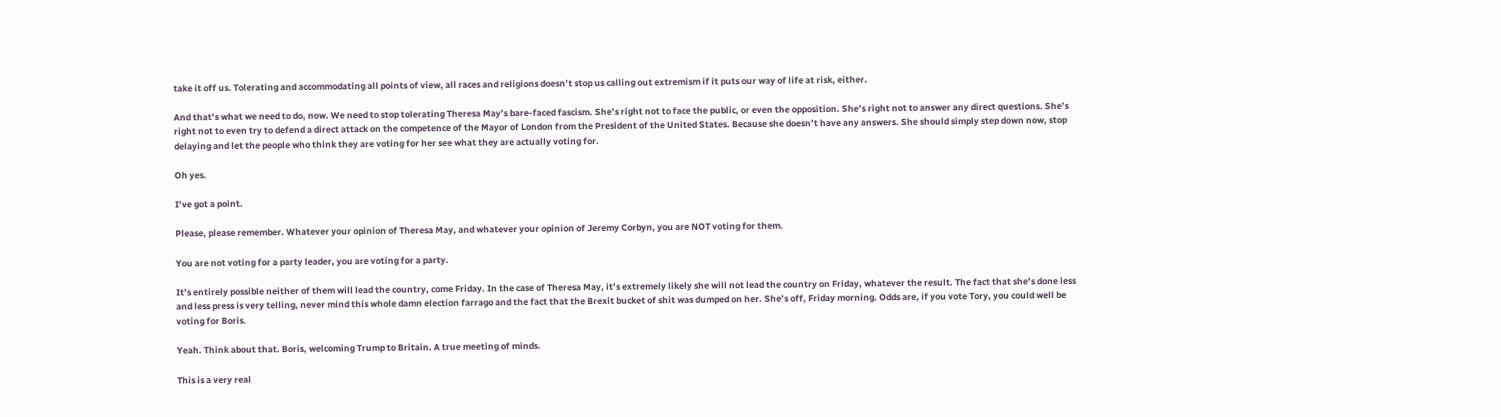take it off us. Tolerating and accommodating all points of view, all races and religions doesn’t stop us calling out extremism if it puts our way of life at risk, either.

And that’s what we need to do, now. We need to stop tolerating Theresa May’s bare-faced fascism. She’s right not to face the public, or even the opposition. She’s right not to answer any direct questions. She’s right not to even try to defend a direct attack on the competence of the Mayor of London from the President of the United States. Because she doesn’t have any answers. She should simply step down now, stop delaying and let the people who think they are voting for her see what they are actually voting for.

Oh yes.

I’ve got a point.

Please, please remember. Whatever your opinion of Theresa May, and whatever your opinion of Jeremy Corbyn, you are NOT voting for them.

You are not voting for a party leader, you are voting for a party.

It’s entirely possible neither of them will lead the country, come Friday. In the case of Theresa May, it’s extremely likely she will not lead the country on Friday, whatever the result. The fact that she’s done less and less press is very telling, never mind this whole damn election farrago and the fact that the Brexit bucket of shit was dumped on her. She’s off, Friday morning. Odds are, if you vote Tory, you could well be voting for Boris.

Yeah. Think about that. Boris, welcoming Trump to Britain. A true meeting of minds.

This is a very real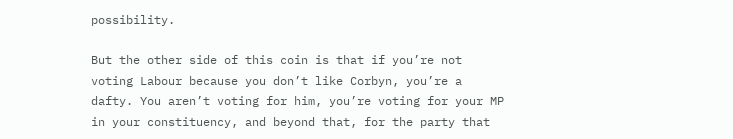possibility.

But the other side of this coin is that if you’re not voting Labour because you don’t like Corbyn, you’re a dafty. You aren’t voting for him, you’re voting for your MP in your constituency, and beyond that, for the party that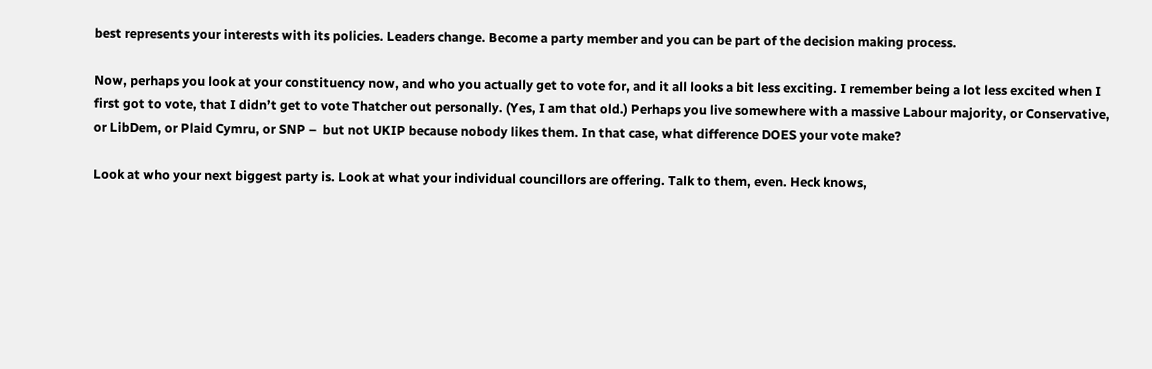best represents your interests with its policies. Leaders change. Become a party member and you can be part of the decision making process.

Now, perhaps you look at your constituency now, and who you actually get to vote for, and it all looks a bit less exciting. I remember being a lot less excited when I first got to vote, that I didn’t get to vote Thatcher out personally. (Yes, I am that old.) Perhaps you live somewhere with a massive Labour majority, or Conservative, or LibDem, or Plaid Cymru, or SNP –  but not UKIP because nobody likes them. In that case, what difference DOES your vote make?

Look at who your next biggest party is. Look at what your individual councillors are offering. Talk to them, even. Heck knows,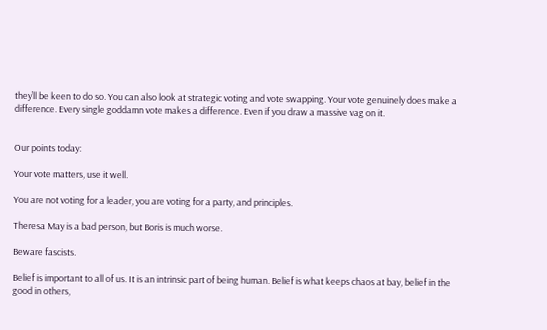they’ll be keen to do so. You can also look at strategic voting and vote swapping. Your vote genuinely does make a difference. Every single goddamn vote makes a difference. Even if you draw a massive vag on it.


Our points today:

Your vote matters, use it well.

You are not voting for a leader, you are voting for a party, and principles.

Theresa May is a bad person, but Boris is much worse.

Beware fascists.

Belief is important to all of us. It is an intrinsic part of being human. Belief is what keeps chaos at bay, belief in the good in others,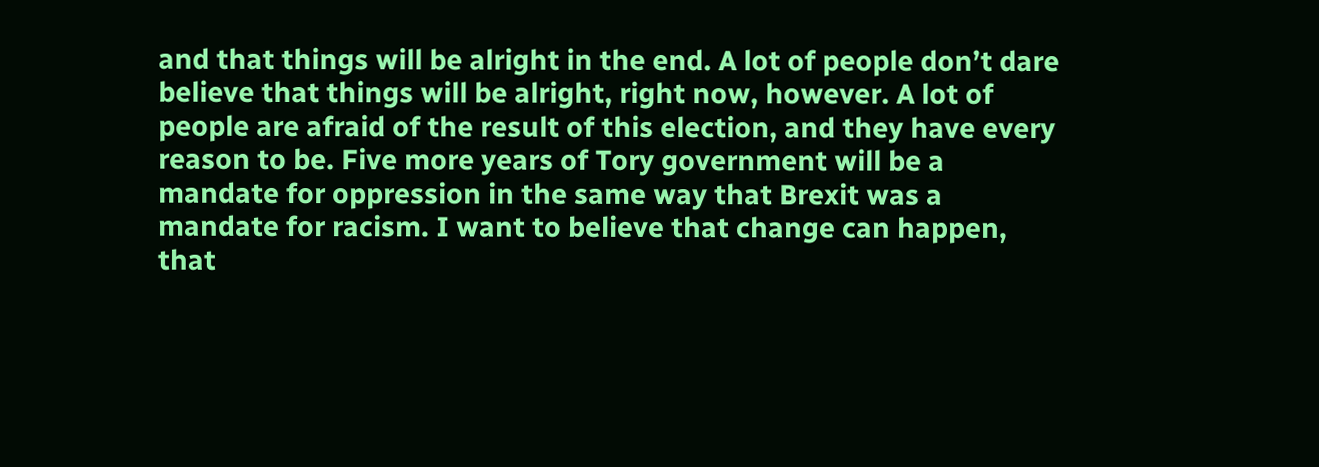and that things will be alright in the end. A lot of people don’t dare believe that things will be alright, right now, however. A lot of people are afraid of the result of this election, and they have every reason to be. Five more years of Tory government will be a mandate for oppression in the same way that Brexit was a mandate for racism. I want to believe that change can happen, that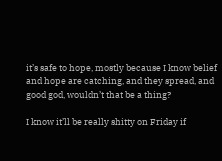it’s safe to hope, mostly because I know belief and hope are catching, and they spread, and good god, wouldn’t that be a thing?

I know it’ll be really shitty on Friday if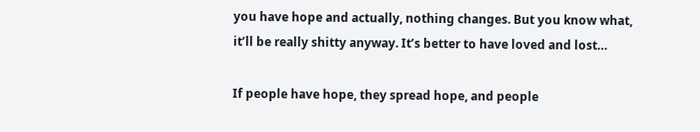you have hope and actually, nothing changes. But you know what, it’ll be really shitty anyway. It’s better to have loved and lost…

If people have hope, they spread hope, and people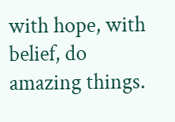with hope, with belief, do amazing things.